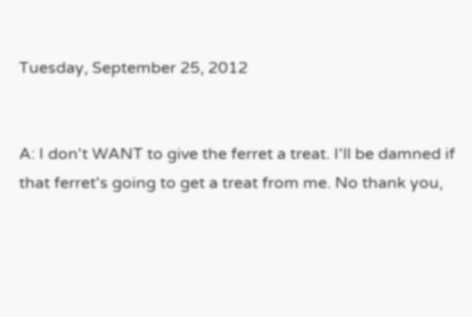Tuesday, September 25, 2012


A: I don't WANT to give the ferret a treat. I'll be damned if that ferret's going to get a treat from me. No thank you,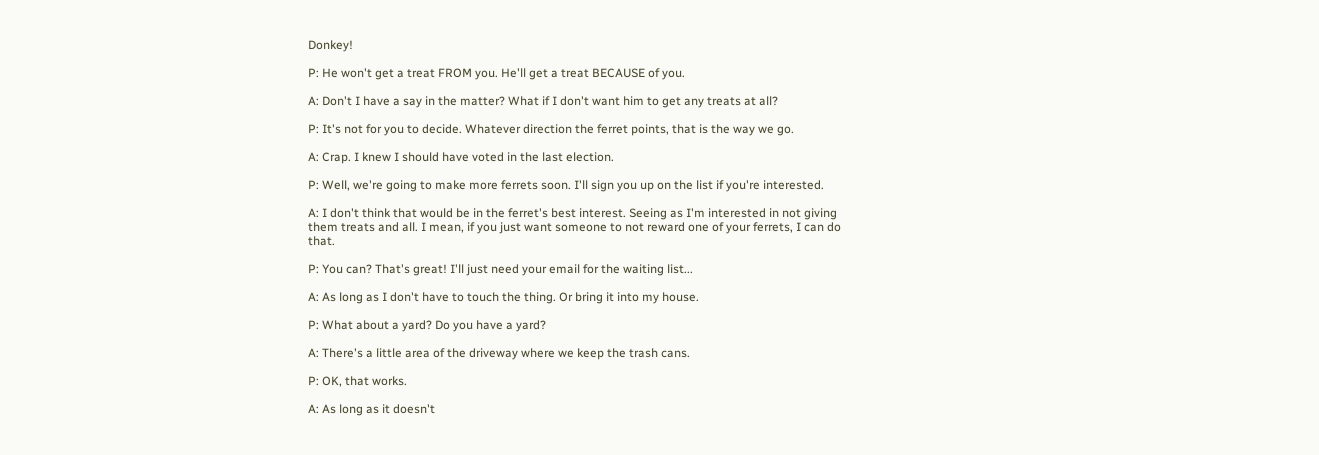Donkey!

P: He won't get a treat FROM you. He'll get a treat BECAUSE of you.

A: Don't I have a say in the matter? What if I don't want him to get any treats at all?

P: It's not for you to decide. Whatever direction the ferret points, that is the way we go.

A: Crap. I knew I should have voted in the last election.

P: Well, we're going to make more ferrets soon. I'll sign you up on the list if you're interested.

A: I don't think that would be in the ferret's best interest. Seeing as I'm interested in not giving them treats and all. I mean, if you just want someone to not reward one of your ferrets, I can do that.

P: You can? That's great! I'll just need your email for the waiting list...

A: As long as I don't have to touch the thing. Or bring it into my house.

P: What about a yard? Do you have a yard?

A: There's a little area of the driveway where we keep the trash cans.

P: OK, that works.

A: As long as it doesn't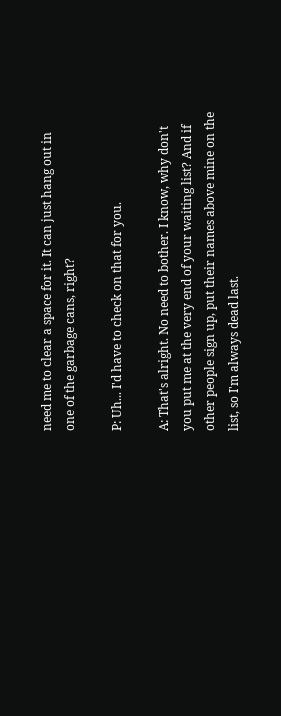need me to clear a space for it. It can just hang out in one of the garbage cans, right?

P: Uh... I'd have to check on that for you.

A: That's alright. No need to bother. I know, why don't you put me at the very end of your waiting list? And if other people sign up, put their names above mine on the list, so I'm always dead last.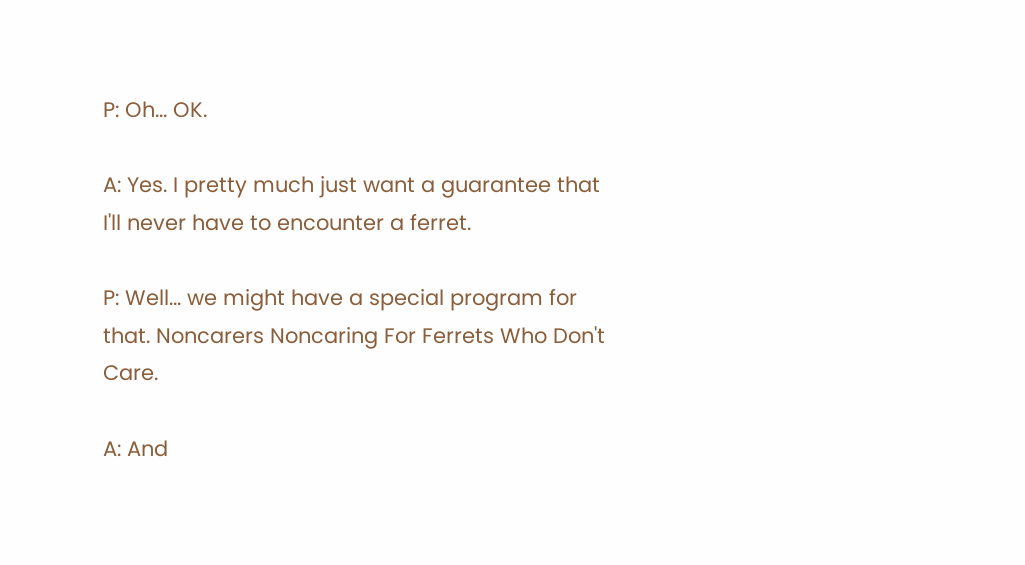P: Oh... OK.

A: Yes. I pretty much just want a guarantee that I'll never have to encounter a ferret.

P: Well... we might have a special program for that. Noncarers Noncaring For Ferrets Who Don't Care.

A: And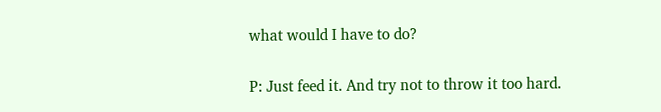what would I have to do?

P: Just feed it. And try not to throw it too hard.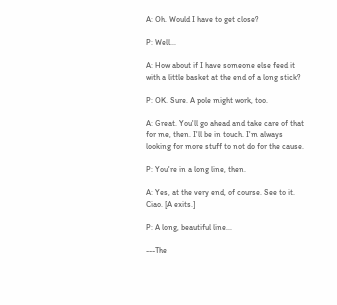A: Oh. Would I have to get close?

P: Well...

A: How about if I have someone else feed it with a little basket at the end of a long stick?

P: OK. Sure. A pole might work, too.

A: Great. You'll go ahead and take care of that for me, then. I'll be in touch. I'm always looking for more stuff to not do for the cause.

P: You're in a long line, then.

A: Yes, at the very end, of course. See to it. Ciao. [A exits.]

P: A long, beautiful line...

---The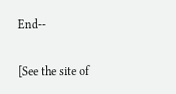End--

[See the site of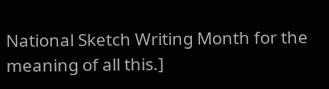National Sketch Writing Month for the meaning of all this.]